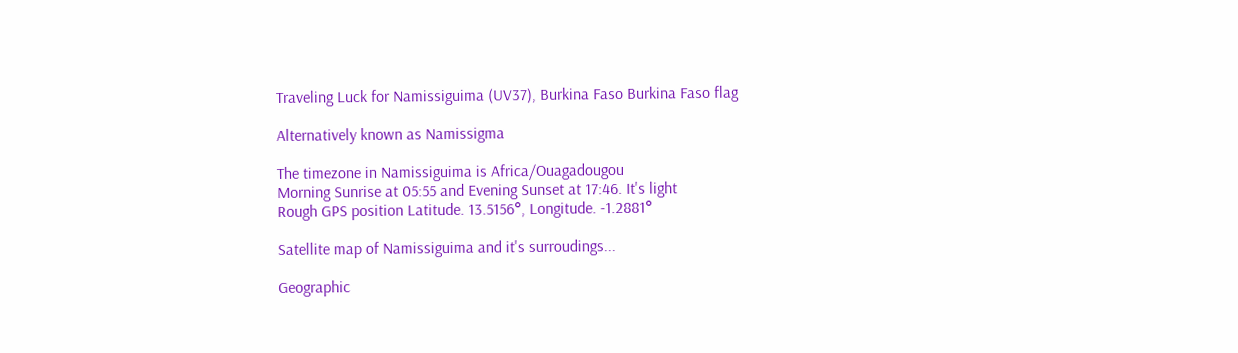Traveling Luck for Namissiguima (UV37), Burkina Faso Burkina Faso flag

Alternatively known as Namissigma

The timezone in Namissiguima is Africa/Ouagadougou
Morning Sunrise at 05:55 and Evening Sunset at 17:46. It's light
Rough GPS position Latitude. 13.5156°, Longitude. -1.2881°

Satellite map of Namissiguima and it's surroudings...

Geographic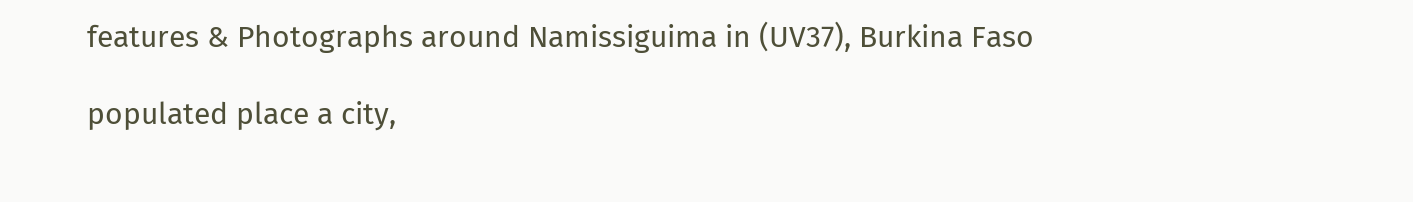features & Photographs around Namissiguima in (UV37), Burkina Faso

populated place a city,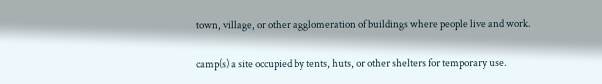town, village, or other agglomeration of buildings where people live and work.

camp(s) a site occupied by tents, huts, or other shelters for temporary use.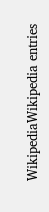WikipediaWikipedia entries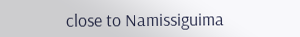close to Namissiguima